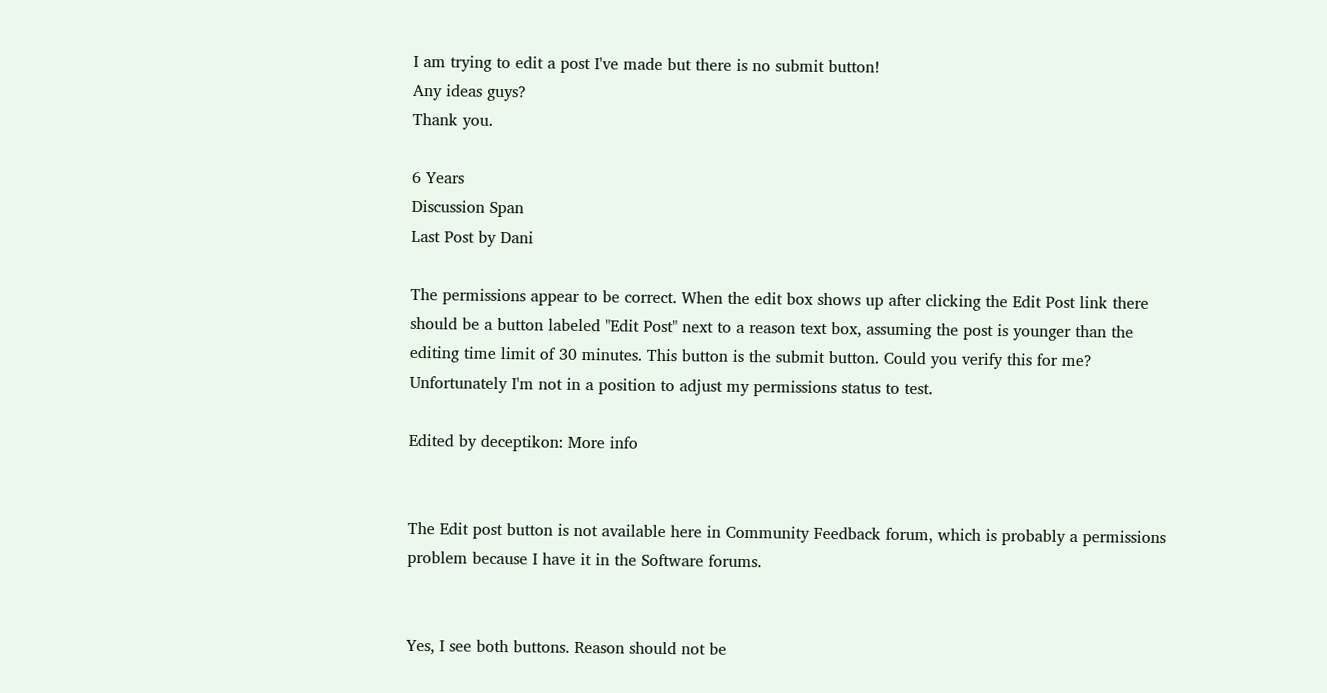I am trying to edit a post I've made but there is no submit button!
Any ideas guys?
Thank you.

6 Years
Discussion Span
Last Post by Dani

The permissions appear to be correct. When the edit box shows up after clicking the Edit Post link there should be a button labeled "Edit Post" next to a reason text box, assuming the post is younger than the editing time limit of 30 minutes. This button is the submit button. Could you verify this for me? Unfortunately I'm not in a position to adjust my permissions status to test.

Edited by deceptikon: More info


The Edit post button is not available here in Community Feedback forum, which is probably a permissions problem because I have it in the Software forums.


Yes, I see both buttons. Reason should not be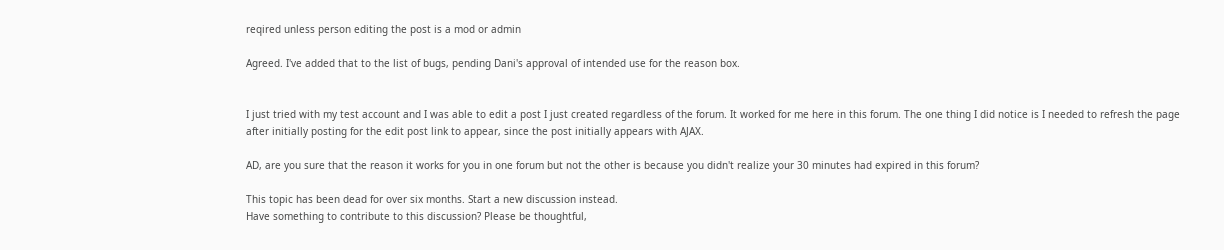reqired unless person editing the post is a mod or admin

Agreed. I've added that to the list of bugs, pending Dani's approval of intended use for the reason box.


I just tried with my test account and I was able to edit a post I just created regardless of the forum. It worked for me here in this forum. The one thing I did notice is I needed to refresh the page after initially posting for the edit post link to appear, since the post initially appears with AJAX.

AD, are you sure that the reason it works for you in one forum but not the other is because you didn't realize your 30 minutes had expired in this forum?

This topic has been dead for over six months. Start a new discussion instead.
Have something to contribute to this discussion? Please be thoughtful,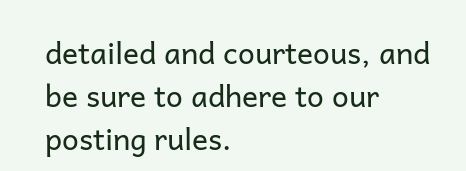detailed and courteous, and be sure to adhere to our posting rules.